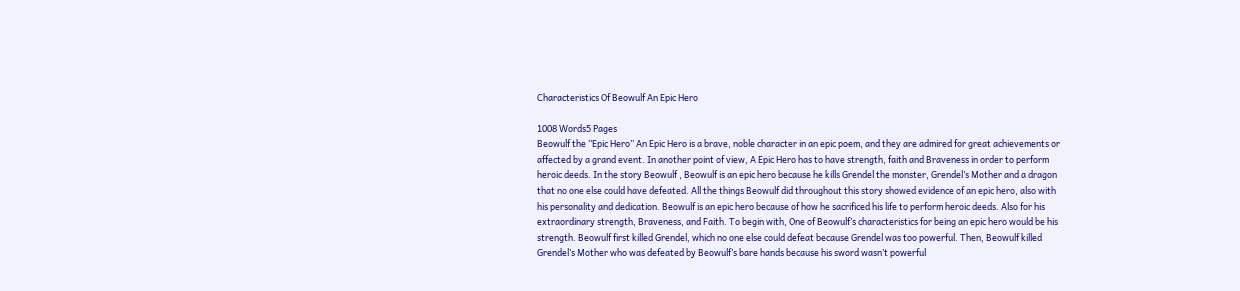Characteristics Of Beowulf An Epic Hero

1008 Words5 Pages
Beowulf the ‘’Epic Hero’’ An Epic Hero is a brave, noble character in an epic poem, and they are admired for great achievements or affected by a grand event. In another point of view, A Epic Hero has to have strength, faith and Braveness in order to perform heroic deeds. In the story Beowulf , Beowulf is an epic hero because he kills Grendel the monster, Grendel’s Mother and a dragon that no one else could have defeated. All the things Beowulf did throughout this story showed evidence of an epic hero, also with his personality and dedication. Beowulf is an epic hero because of how he sacrificed his life to perform heroic deeds. Also for his extraordinary strength, Braveness, and Faith. To begin with, One of Beowulf’s characteristics for being an epic hero would be his strength. Beowulf first killed Grendel, which no one else could defeat because Grendel was too powerful. Then, Beowulf killed Grendel’s Mother who was defeated by Beowulf’s bare hands because his sword wasn’t powerful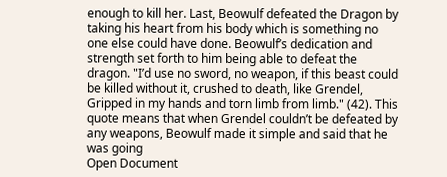enough to kill her. Last, Beowulf defeated the Dragon by taking his heart from his body which is something no one else could have done. Beowulf’s dedication and strength set forth to him being able to defeat the dragon. "I’d use no sword, no weapon, if this beast could be killed without it, crushed to death, like Grendel, Gripped in my hands and torn limb from limb." (42). This quote means that when Grendel couldn’t be defeated by any weapons, Beowulf made it simple and said that he was going
Open Document